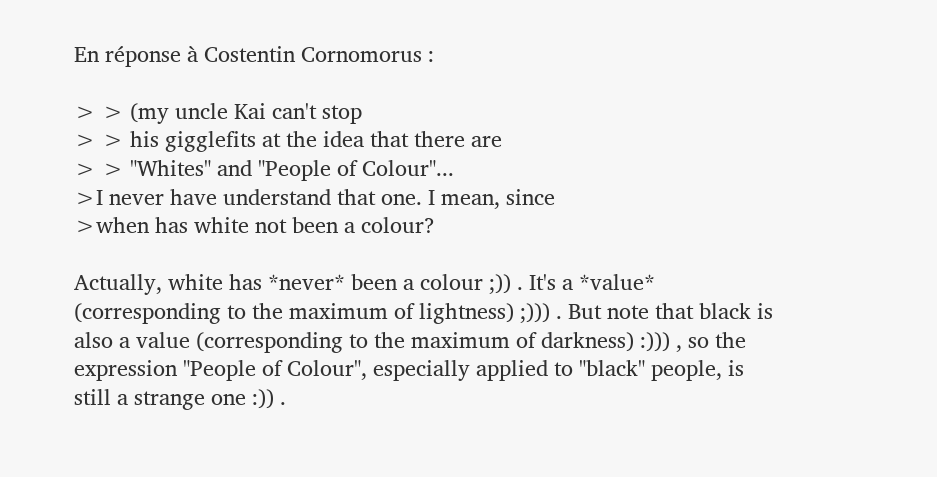En réponse à Costentin Cornomorus :

> > (my uncle Kai can't stop
> > his gigglefits at the idea that there are
> > "Whites" and "People of Colour"...
>I never have understand that one. I mean, since
>when has white not been a colour?

Actually, white has *never* been a colour ;)) . It's a *value*
(corresponding to the maximum of lightness) ;))) . But note that black is
also a value (corresponding to the maximum of darkness) :))) , so the
expression "People of Colour", especially applied to "black" people, is
still a strange one :)) .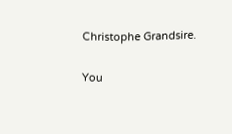Christophe Grandsire.

You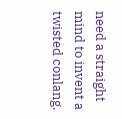need a straight mind to invent a twisted conlang.